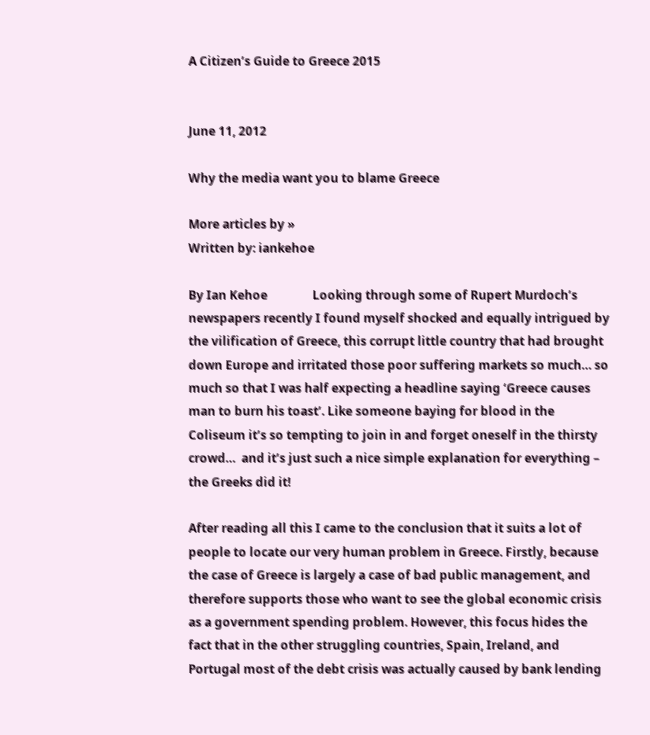A Citizen’s Guide to Greece 2015


June 11, 2012

Why the media want you to blame Greece

More articles by »
Written by: iankehoe

By Ian Kehoe               Looking through some of Rupert Murdoch’s newspapers recently I found myself shocked and equally intrigued by the vilification of Greece, this corrupt little country that had brought down Europe and irritated those poor suffering markets so much… so much so that I was half expecting a headline saying ‘Greece causes man to burn his toast’. Like someone baying for blood in the Coliseum it’s so tempting to join in and forget oneself in the thirsty crowd…  and it’s just such a nice simple explanation for everything – the Greeks did it!

After reading all this I came to the conclusion that it suits a lot of people to locate our very human problem in Greece. Firstly, because the case of Greece is largely a case of bad public management, and therefore supports those who want to see the global economic crisis as a government spending problem. However, this focus hides the fact that in the other struggling countries, Spain, Ireland, and Portugal most of the debt crisis was actually caused by bank lending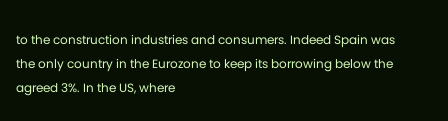to the construction industries and consumers. Indeed Spain was the only country in the Eurozone to keep its borrowing below the agreed 3%. In the US, where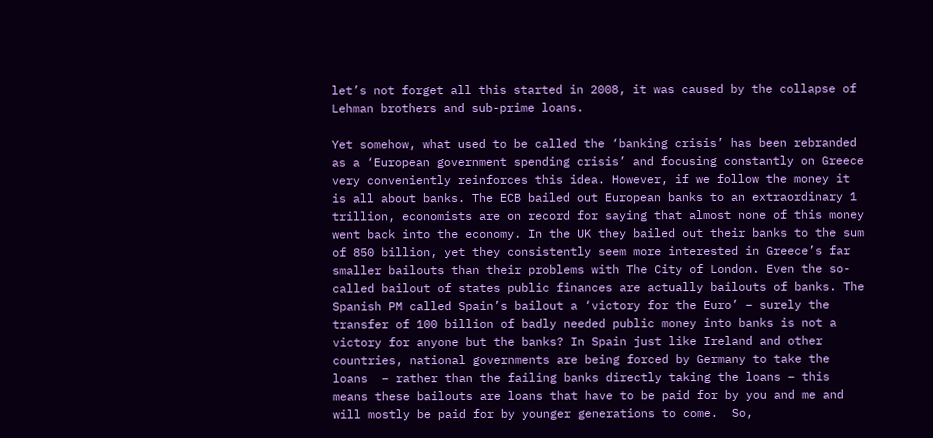let’s not forget all this started in 2008, it was caused by the collapse of Lehman brothers and sub-prime loans.

Yet somehow, what used to be called the ‘banking crisis’ has been rebranded as a ‘European government spending crisis’ and focusing constantly on Greece very conveniently reinforces this idea. However, if we follow the money it is all about banks. The ECB bailed out European banks to an extraordinary 1 trillion, economists are on record for saying that almost none of this money went back into the economy. In the UK they bailed out their banks to the sum of 850 billion, yet they consistently seem more interested in Greece’s far smaller bailouts than their problems with The City of London. Even the so-called bailout of states public finances are actually bailouts of banks. The Spanish PM called Spain’s bailout a ‘victory for the Euro’ – surely the transfer of 100 billion of badly needed public money into banks is not a victory for anyone but the banks? In Spain just like Ireland and other countries, national governments are being forced by Germany to take the loans  – rather than the failing banks directly taking the loans – this means these bailouts are loans that have to be paid for by you and me and will mostly be paid for by younger generations to come.  So,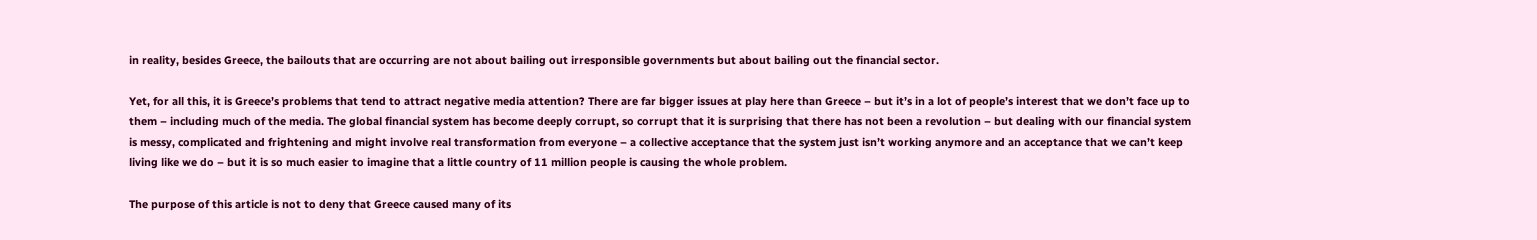in reality, besides Greece, the bailouts that are occurring are not about bailing out irresponsible governments but about bailing out the financial sector.

Yet, for all this, it is Greece’s problems that tend to attract negative media attention? There are far bigger issues at play here than Greece – but it’s in a lot of people’s interest that we don’t face up to them – including much of the media. The global financial system has become deeply corrupt, so corrupt that it is surprising that there has not been a revolution – but dealing with our financial system is messy, complicated and frightening and might involve real transformation from everyone – a collective acceptance that the system just isn’t working anymore and an acceptance that we can’t keep living like we do – but it is so much easier to imagine that a little country of 11 million people is causing the whole problem.

The purpose of this article is not to deny that Greece caused many of its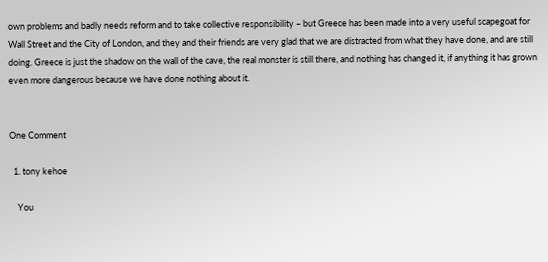own problems and badly needs reform and to take collective responsibility – but Greece has been made into a very useful scapegoat for Wall Street and the City of London, and they and their friends are very glad that we are distracted from what they have done, and are still doing. Greece is just the shadow on the wall of the cave, the real monster is still there, and nothing has changed it, if anything it has grown even more dangerous because we have done nothing about it.


One Comment

  1. tony kehoe

    You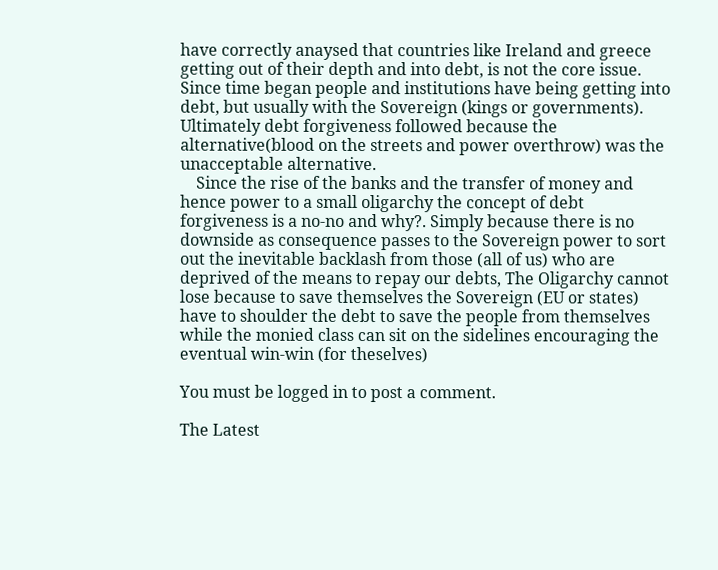have correctly anaysed that countries like Ireland and greece getting out of their depth and into debt, is not the core issue. Since time began people and institutions have being getting into debt, but usually with the Sovereign (kings or governments). Ultimately debt forgiveness followed because the alternative(blood on the streets and power overthrow) was the unacceptable alternative.
    Since the rise of the banks and the transfer of money and hence power to a small oligarchy the concept of debt forgiveness is a no-no and why?. Simply because there is no downside as consequence passes to the Sovereign power to sort out the inevitable backlash from those (all of us) who are deprived of the means to repay our debts, The Oligarchy cannot lose because to save themselves the Sovereign (EU or states) have to shoulder the debt to save the people from themselves while the monied class can sit on the sidelines encouraging the eventual win-win (for theselves)

You must be logged in to post a comment.

The Latest